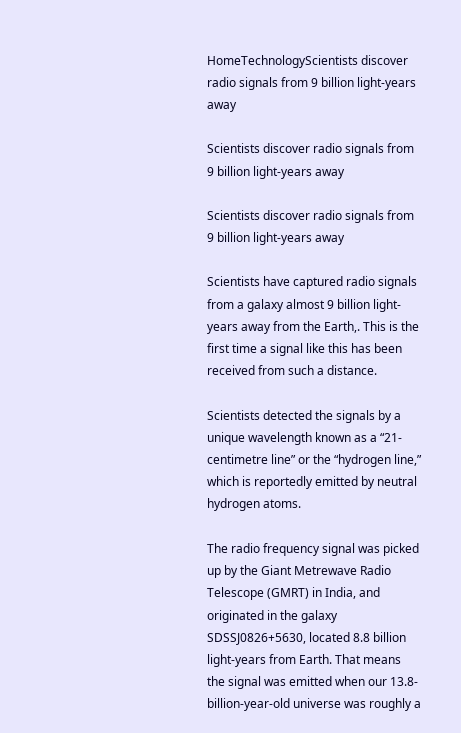HomeTechnologyScientists discover radio signals from 9 billion light-years away

Scientists discover radio signals from 9 billion light-years away

Scientists discover radio signals from 9 billion light-years away

Scientists have captured radio signals from a galaxy almost 9 billion light-years away from the Earth,. This is the first time a signal like this has been received from such a distance.

Scientists detected the signals by a unique wavelength known as a “21-centimetre line” or the “hydrogen line,” which is reportedly emitted by neutral hydrogen atoms.

The radio frequency signal was picked up by the Giant Metrewave Radio Telescope (GMRT) in India, and originated in the galaxy SDSSJ0826+5630, located 8.8 billion light-years from Earth. That means the signal was emitted when our 13.8-billion-year-old universe was roughly a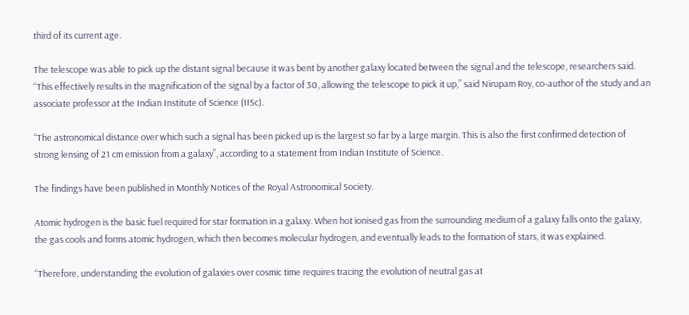third of its current age.

The telescope was able to pick up the distant signal because it was bent by another galaxy located between the signal and the telescope, researchers said. “This effectively results in the magnification of the signal by a factor of 30, allowing the telescope to pick it up,” said Nirupam Roy, co-author of the study and an associate professor at the Indian Institute of Science (IISc).

“The astronomical distance over which such a signal has been picked up is the largest so far by a large margin. This is also the first confirmed detection of strong lensing of 21 cm emission from a galaxy”, according to a statement from Indian Institute of Science.

The findings have been published in Monthly Notices of the Royal Astronomical Society.

Atomic hydrogen is the basic fuel required for star formation in a galaxy. When hot ionised gas from the surrounding medium of a galaxy falls onto the galaxy, the gas cools and forms atomic hydrogen, which then becomes molecular hydrogen, and eventually leads to the formation of stars, it was explained.

“Therefore, understanding the evolution of galaxies over cosmic time requires tracing the evolution of neutral gas at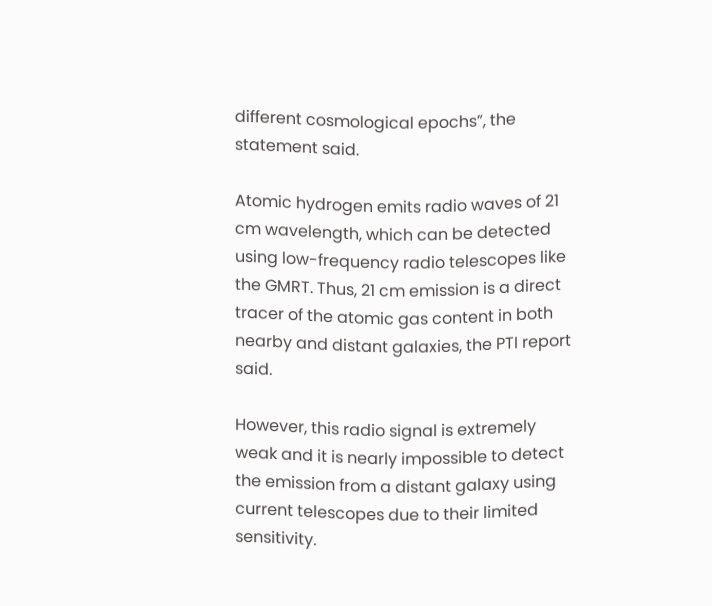different cosmological epochs”, the statement said.

Atomic hydrogen emits radio waves of 21 cm wavelength, which can be detected using low-frequency radio telescopes like the GMRT. Thus, 21 cm emission is a direct tracer of the atomic gas content in both nearby and distant galaxies, the PTI report said.

However, this radio signal is extremely weak and it is nearly impossible to detect the emission from a distant galaxy using current telescopes due to their limited sensitivity.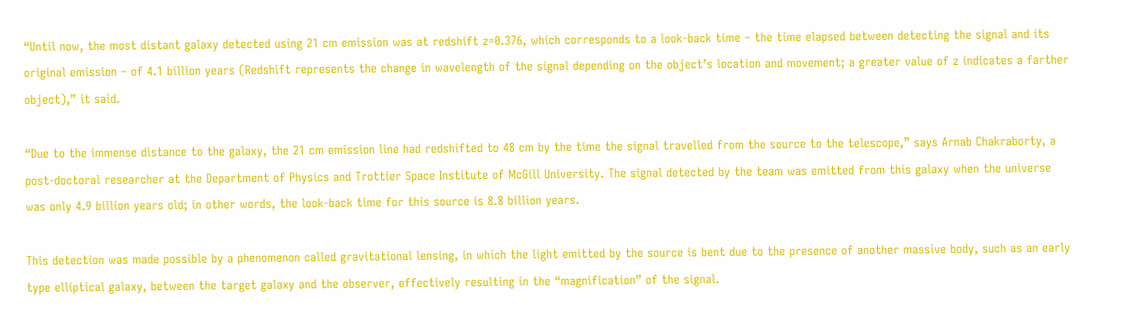“Until now, the most distant galaxy detected using 21 cm emission was at redshift z=0.376, which corresponds to a look-back time – the time elapsed between detecting the signal and its original emission – of 4.1 billion years (Redshift represents the change in wavelength of the signal depending on the object’s location and movement; a greater value of z indicates a farther object),” it said.

“Due to the immense distance to the galaxy, the 21 cm emission line had redshifted to 48 cm by the time the signal travelled from the source to the telescope,” says Arnab Chakraborty, a post-doctoral researcher at the Department of Physics and Trottier Space Institute of McGill University. The signal detected by the team was emitted from this galaxy when the universe was only 4.9 billion years old; in other words, the look-back time for this source is 8.8 billion years.

This detection was made possible by a phenomenon called gravitational lensing, in which the light emitted by the source is bent due to the presence of another massive body, such as an early type elliptical galaxy, between the target galaxy and the observer, effectively resulting in the “magnification” of the signal.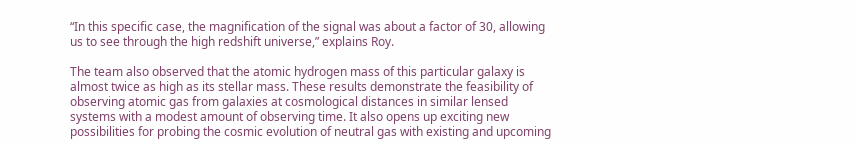“In this specific case, the magnification of the signal was about a factor of 30, allowing us to see through the high redshift universe,” explains Roy.

The team also observed that the atomic hydrogen mass of this particular galaxy is almost twice as high as its stellar mass. These results demonstrate the feasibility of observing atomic gas from galaxies at cosmological distances in similar lensed systems with a modest amount of observing time. It also opens up exciting new possibilities for probing the cosmic evolution of neutral gas with existing and upcoming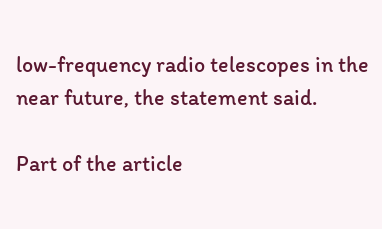low-frequency radio telescopes in the near future, the statement said.

Part of the article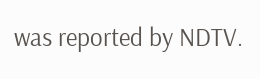was reported by NDTV.